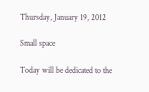Thursday, January 19, 2012

Small space

Today will be dedicated to the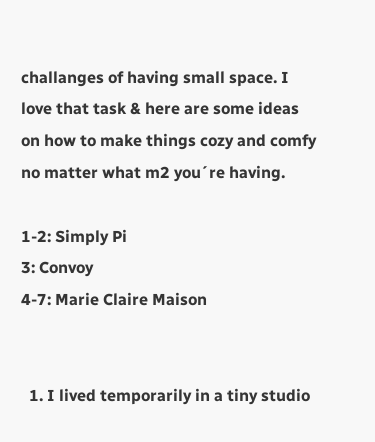challanges of having small space. I love that task & here are some ideas on how to make things cozy and comfy no matter what m2 you´re having.

1-2: Simply Pi
3: Convoy
4-7: Marie Claire Maison


  1. I lived temporarily in a tiny studio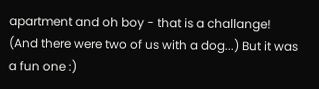apartment and oh boy - that is a challange! (And there were two of us with a dog...) But it was a fun one :)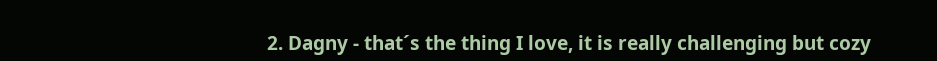2. Dagny - that´s the thing I love, it is really challenging but cozy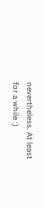nevertheless. At least for a while :)